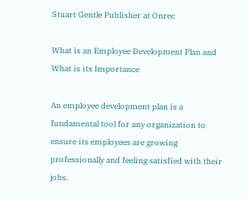Stuart Gentle Publisher at Onrec

What is an Employee Development Plan and What is its Importance

An employee development plan is a fundamental tool for any organization to ensure its employees are growing professionally and feeling satisfied with their jobs.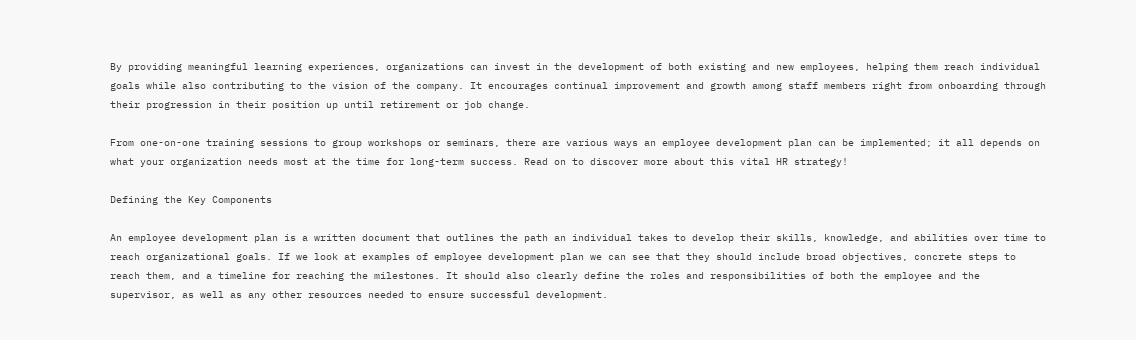By providing meaningful learning experiences, organizations can invest in the development of both existing and new employees, helping them reach individual goals while also contributing to the vision of the company. It encourages continual improvement and growth among staff members right from onboarding through their progression in their position up until retirement or job change.

From one-on-one training sessions to group workshops or seminars, there are various ways an employee development plan can be implemented; it all depends on what your organization needs most at the time for long-term success. Read on to discover more about this vital HR strategy!

Defining the Key Components

An employee development plan is a written document that outlines the path an individual takes to develop their skills, knowledge, and abilities over time to reach organizational goals. If we look at examples of employee development plan we can see that they should include broad objectives, concrete steps to reach them, and a timeline for reaching the milestones. It should also clearly define the roles and responsibilities of both the employee and the supervisor, as well as any other resources needed to ensure successful development.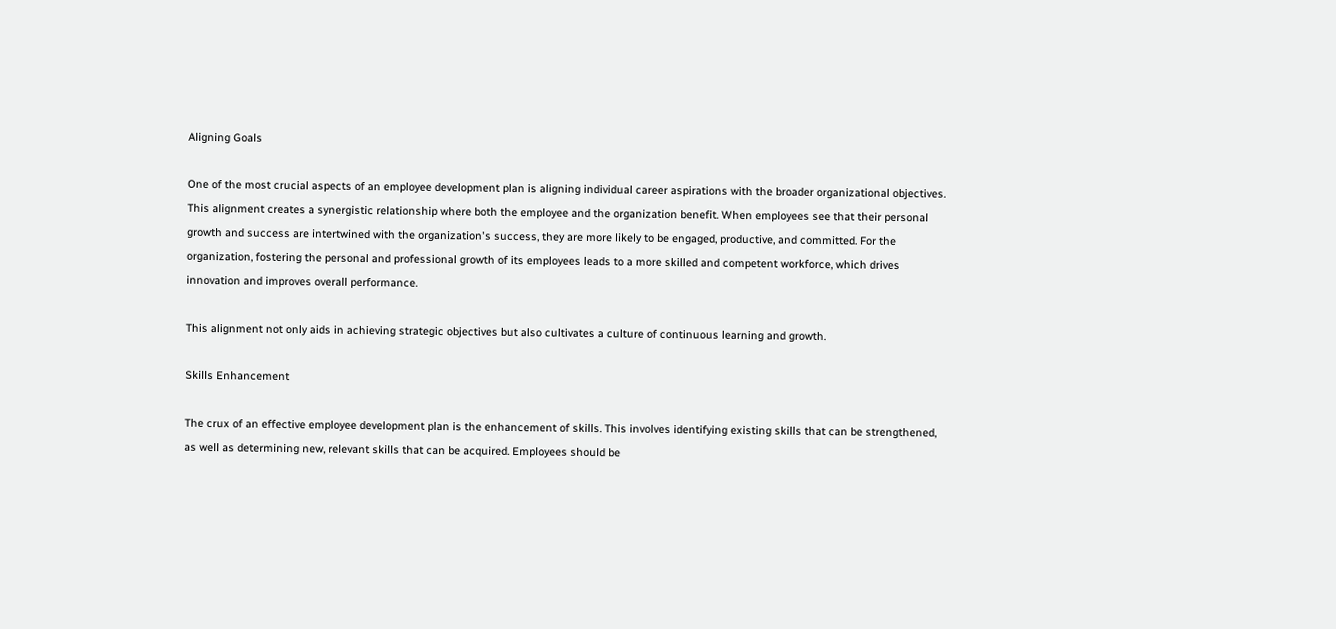Aligning Goals

One of the most crucial aspects of an employee development plan is aligning individual career aspirations with the broader organizational objectives. This alignment creates a synergistic relationship where both the employee and the organization benefit. When employees see that their personal growth and success are intertwined with the organization's success, they are more likely to be engaged, productive, and committed. For the organization, fostering the personal and professional growth of its employees leads to a more skilled and competent workforce, which drives innovation and improves overall performance.

This alignment not only aids in achieving strategic objectives but also cultivates a culture of continuous learning and growth.

Skills Enhancement

The crux of an effective employee development plan is the enhancement of skills. This involves identifying existing skills that can be strengthened, as well as determining new, relevant skills that can be acquired. Employees should be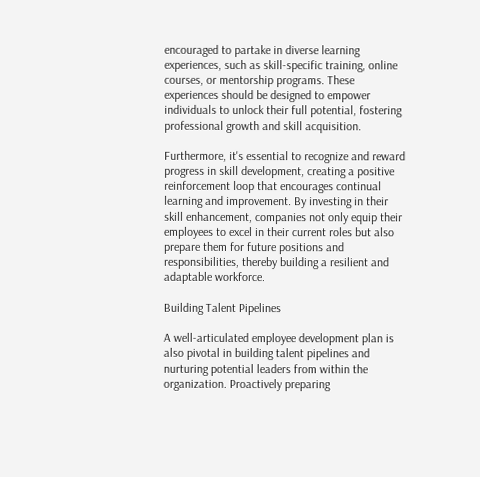encouraged to partake in diverse learning experiences, such as skill-specific training, online courses, or mentorship programs. These experiences should be designed to empower individuals to unlock their full potential, fostering professional growth and skill acquisition.

Furthermore, it's essential to recognize and reward progress in skill development, creating a positive reinforcement loop that encourages continual learning and improvement. By investing in their skill enhancement, companies not only equip their employees to excel in their current roles but also prepare them for future positions and responsibilities, thereby building a resilient and adaptable workforce.

Building Talent Pipelines

A well-articulated employee development plan is also pivotal in building talent pipelines and nurturing potential leaders from within the organization. Proactively preparing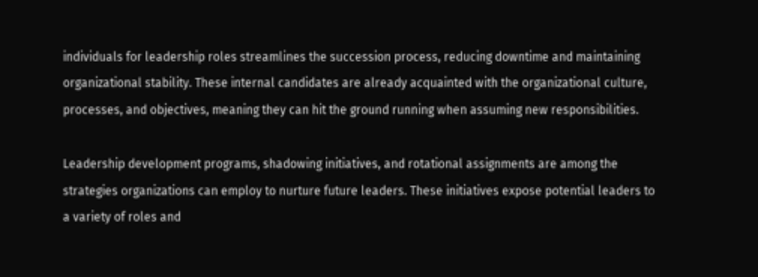individuals for leadership roles streamlines the succession process, reducing downtime and maintaining organizational stability. These internal candidates are already acquainted with the organizational culture, processes, and objectives, meaning they can hit the ground running when assuming new responsibilities.

Leadership development programs, shadowing initiatives, and rotational assignments are among the strategies organizations can employ to nurture future leaders. These initiatives expose potential leaders to a variety of roles and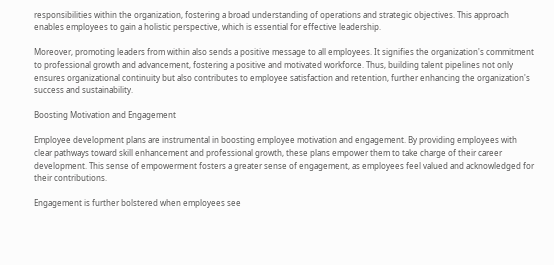responsibilities within the organization, fostering a broad understanding of operations and strategic objectives. This approach enables employees to gain a holistic perspective, which is essential for effective leadership.

Moreover, promoting leaders from within also sends a positive message to all employees. It signifies the organization's commitment to professional growth and advancement, fostering a positive and motivated workforce. Thus, building talent pipelines not only ensures organizational continuity but also contributes to employee satisfaction and retention, further enhancing the organization's success and sustainability.

Boosting Motivation and Engagement

Employee development plans are instrumental in boosting employee motivation and engagement. By providing employees with clear pathways toward skill enhancement and professional growth, these plans empower them to take charge of their career development. This sense of empowerment fosters a greater sense of engagement, as employees feel valued and acknowledged for their contributions.

Engagement is further bolstered when employees see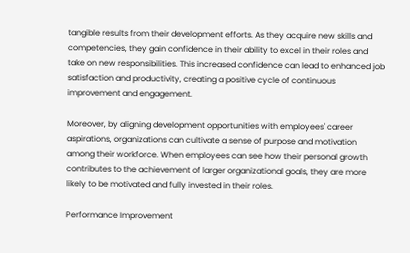tangible results from their development efforts. As they acquire new skills and competencies, they gain confidence in their ability to excel in their roles and take on new responsibilities. This increased confidence can lead to enhanced job satisfaction and productivity, creating a positive cycle of continuous improvement and engagement.

Moreover, by aligning development opportunities with employees' career aspirations, organizations can cultivate a sense of purpose and motivation among their workforce. When employees can see how their personal growth contributes to the achievement of larger organizational goals, they are more likely to be motivated and fully invested in their roles.

Performance Improvement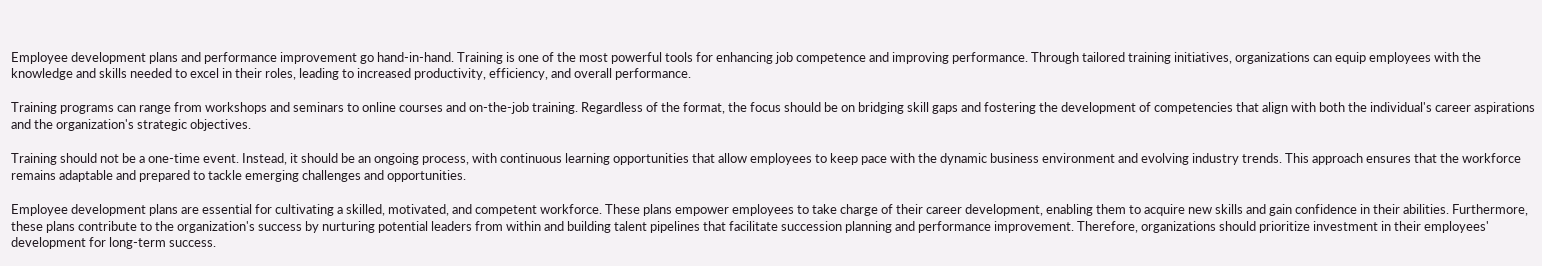Employee development plans and performance improvement go hand-in-hand. Training is one of the most powerful tools for enhancing job competence and improving performance. Through tailored training initiatives, organizations can equip employees with the knowledge and skills needed to excel in their roles, leading to increased productivity, efficiency, and overall performance.

Training programs can range from workshops and seminars to online courses and on-the-job training. Regardless of the format, the focus should be on bridging skill gaps and fostering the development of competencies that align with both the individual's career aspirations and the organization's strategic objectives.

Training should not be a one-time event. Instead, it should be an ongoing process, with continuous learning opportunities that allow employees to keep pace with the dynamic business environment and evolving industry trends. This approach ensures that the workforce remains adaptable and prepared to tackle emerging challenges and opportunities.

Employee development plans are essential for cultivating a skilled, motivated, and competent workforce. These plans empower employees to take charge of their career development, enabling them to acquire new skills and gain confidence in their abilities. Furthermore, these plans contribute to the organization's success by nurturing potential leaders from within and building talent pipelines that facilitate succession planning and performance improvement. Therefore, organizations should prioritize investment in their employees' development for long-term success.